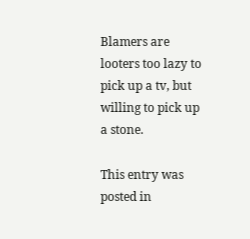Blamers are looters too lazy to pick up a tv, but willing to pick up a stone.

This entry was posted in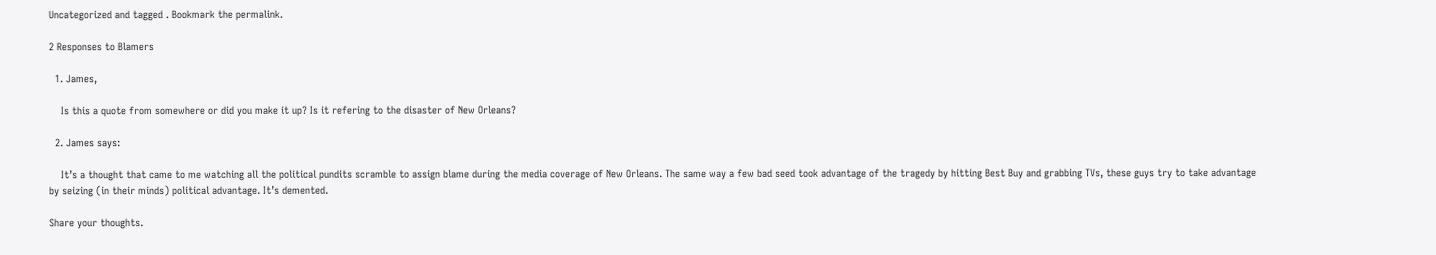Uncategorized and tagged . Bookmark the permalink.

2 Responses to Blamers

  1. James,

    Is this a quote from somewhere or did you make it up? Is it refering to the disaster of New Orleans?

  2. James says:

    It’s a thought that came to me watching all the political pundits scramble to assign blame during the media coverage of New Orleans. The same way a few bad seed took advantage of the tragedy by hitting Best Buy and grabbing TVs, these guys try to take advantage by seizing (in their minds) political advantage. It’s demented.

Share your thoughts.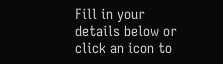Fill in your details below or click an icon to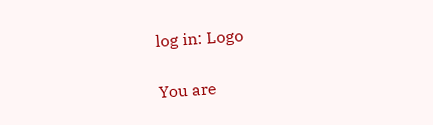log in: Logo

You are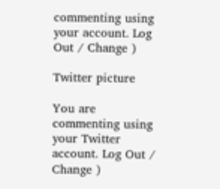commenting using your account. Log Out / Change )

Twitter picture

You are commenting using your Twitter account. Log Out / Change )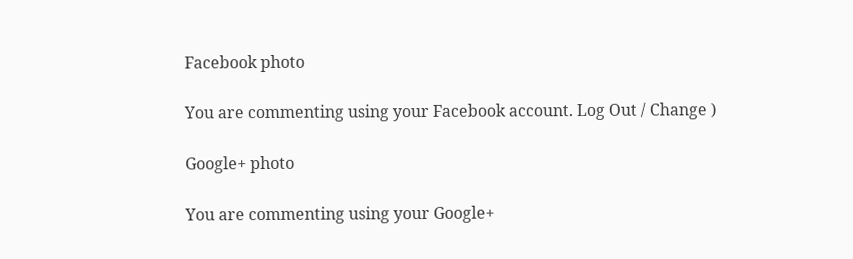Facebook photo

You are commenting using your Facebook account. Log Out / Change )

Google+ photo

You are commenting using your Google+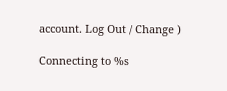account. Log Out / Change )

Connecting to %s